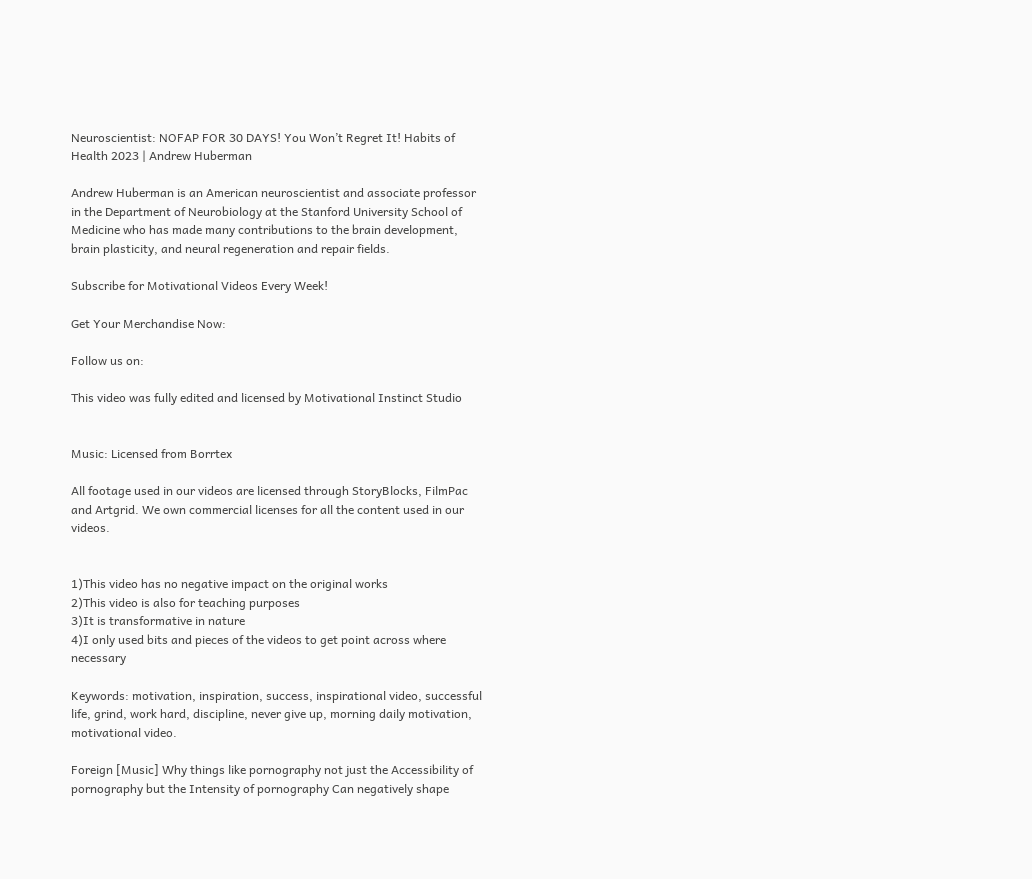Neuroscientist: NOFAP FOR 30 DAYS! You Won’t Regret It! Habits of Health 2023 | Andrew Huberman

Andrew Huberman is an American neuroscientist and associate professor in the Department of Neurobiology at the Stanford University School of Medicine who has made many contributions to the brain development, brain plasticity, and neural regeneration and repair fields.

Subscribe for Motivational Videos Every Week!

Get Your Merchandise Now:

Follow us on:

This video was fully edited and licensed by Motivational Instinct Studio


Music: Licensed from Borrtex

All footage used in our videos are licensed through StoryBlocks, FilmPac and Artgrid. We own commercial licenses for all the content used in our videos.


1)This video has no negative impact on the original works
2)This video is also for teaching purposes
3)It is transformative in nature
4)I only used bits and pieces of the videos to get point across where necessary

Keywords: motivation, inspiration, success, inspirational video, successful life, grind, work hard, discipline, never give up, morning daily motivation, motivational video.

Foreign [Music] Why things like pornography not just the Accessibility of pornography but the Intensity of pornography Can negatively shape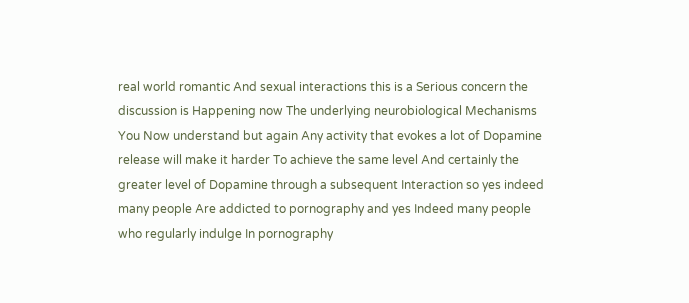real world romantic And sexual interactions this is a Serious concern the discussion is Happening now The underlying neurobiological Mechanisms You Now understand but again Any activity that evokes a lot of Dopamine release will make it harder To achieve the same level And certainly the greater level of Dopamine through a subsequent Interaction so yes indeed many people Are addicted to pornography and yes Indeed many people who regularly indulge In pornography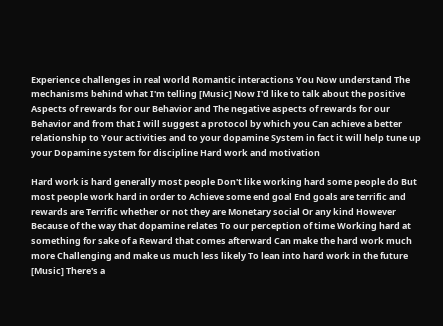Experience challenges in real world Romantic interactions You Now understand The mechanisms behind what I'm telling [Music] Now I'd like to talk about the positive Aspects of rewards for our Behavior and The negative aspects of rewards for our Behavior and from that I will suggest a protocol by which you Can achieve a better relationship to Your activities and to your dopamine System in fact it will help tune up your Dopamine system for discipline Hard work and motivation

Hard work is hard generally most people Don't like working hard some people do But most people work hard in order to Achieve some end goal End goals are terrific and rewards are Terrific whether or not they are Monetary social Or any kind However Because of the way that dopamine relates To our perception of time Working hard at something for sake of a Reward that comes afterward Can make the hard work much more Challenging and make us much less likely To lean into hard work in the future [Music] There's a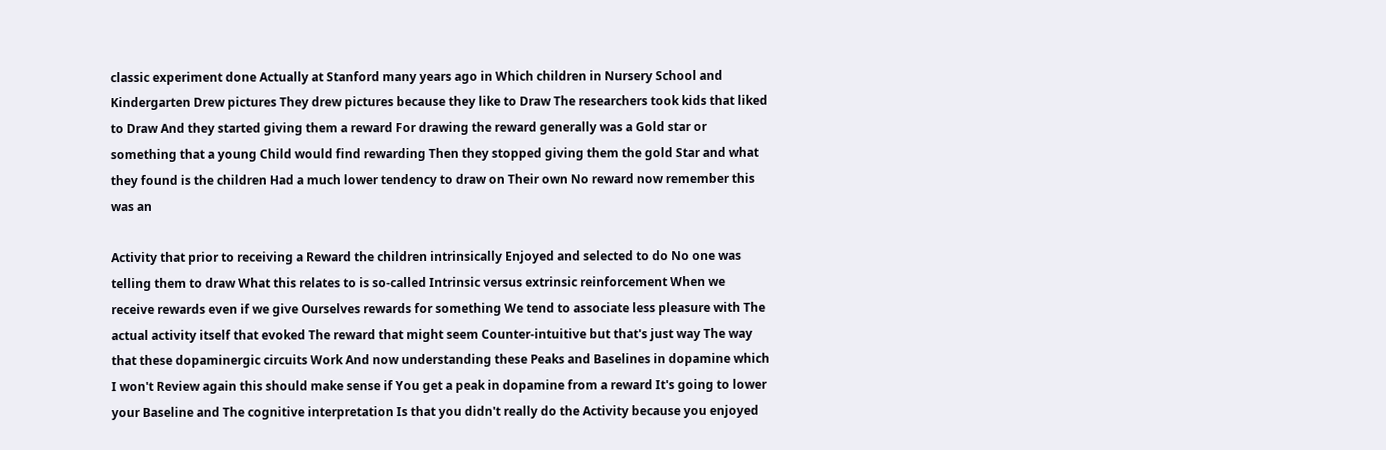classic experiment done Actually at Stanford many years ago in Which children in Nursery School and Kindergarten Drew pictures They drew pictures because they like to Draw The researchers took kids that liked to Draw And they started giving them a reward For drawing the reward generally was a Gold star or something that a young Child would find rewarding Then they stopped giving them the gold Star and what they found is the children Had a much lower tendency to draw on Their own No reward now remember this was an

Activity that prior to receiving a Reward the children intrinsically Enjoyed and selected to do No one was telling them to draw What this relates to is so-called Intrinsic versus extrinsic reinforcement When we receive rewards even if we give Ourselves rewards for something We tend to associate less pleasure with The actual activity itself that evoked The reward that might seem Counter-intuitive but that's just way The way that these dopaminergic circuits Work And now understanding these Peaks and Baselines in dopamine which I won't Review again this should make sense if You get a peak in dopamine from a reward It's going to lower your Baseline and The cognitive interpretation Is that you didn't really do the Activity because you enjoyed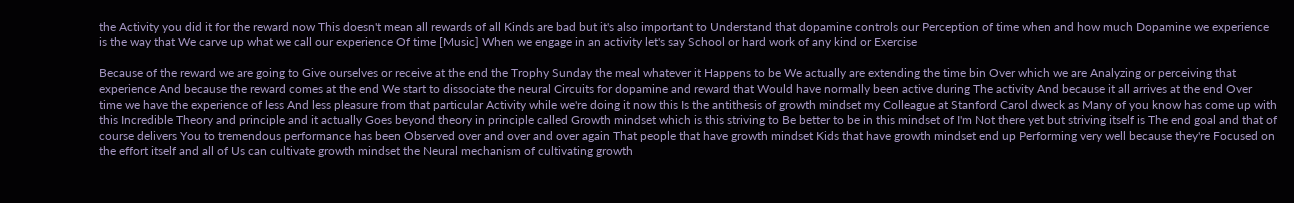the Activity you did it for the reward now This doesn't mean all rewards of all Kinds are bad but it's also important to Understand that dopamine controls our Perception of time when and how much Dopamine we experience is the way that We carve up what we call our experience Of time [Music] When we engage in an activity let's say School or hard work of any kind or Exercise

Because of the reward we are going to Give ourselves or receive at the end the Trophy Sunday the meal whatever it Happens to be We actually are extending the time bin Over which we are Analyzing or perceiving that experience And because the reward comes at the end We start to dissociate the neural Circuits for dopamine and reward that Would have normally been active during The activity And because it all arrives at the end Over time we have the experience of less And less pleasure from that particular Activity while we're doing it now this Is the antithesis of growth mindset my Colleague at Stanford Carol dweck as Many of you know has come up with this Incredible Theory and principle and it actually Goes beyond theory in principle called Growth mindset which is this striving to Be better to be in this mindset of I'm Not there yet but striving itself is The end goal and that of course delivers You to tremendous performance has been Observed over and over and over again That people that have growth mindset Kids that have growth mindset end up Performing very well because they're Focused on the effort itself and all of Us can cultivate growth mindset the Neural mechanism of cultivating growth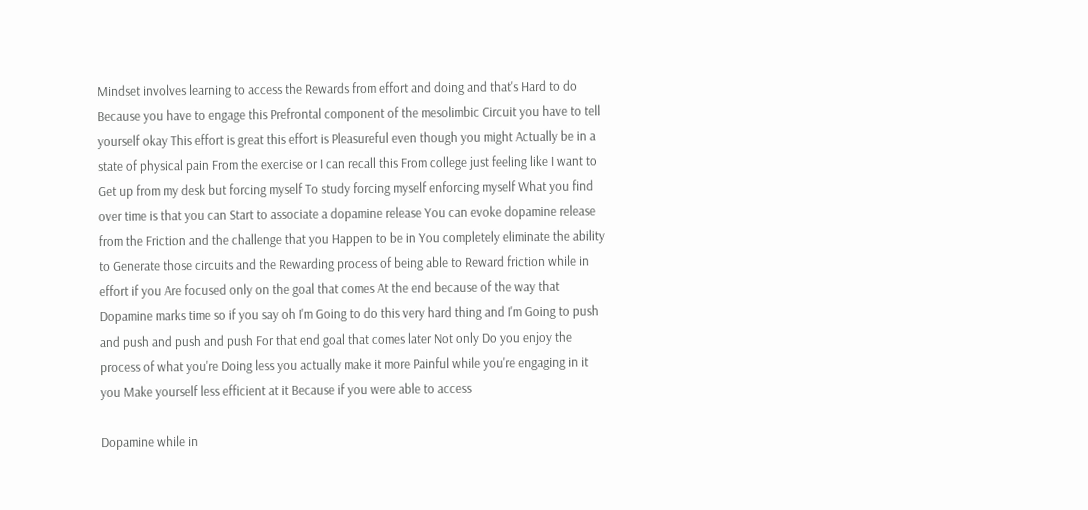Mindset involves learning to access the Rewards from effort and doing and that's Hard to do Because you have to engage this Prefrontal component of the mesolimbic Circuit you have to tell yourself okay This effort is great this effort is Pleasureful even though you might Actually be in a state of physical pain From the exercise or I can recall this From college just feeling like I want to Get up from my desk but forcing myself To study forcing myself enforcing myself What you find over time is that you can Start to associate a dopamine release You can evoke dopamine release from the Friction and the challenge that you Happen to be in You completely eliminate the ability to Generate those circuits and the Rewarding process of being able to Reward friction while in effort if you Are focused only on the goal that comes At the end because of the way that Dopamine marks time so if you say oh I'm Going to do this very hard thing and I'm Going to push and push and push and push For that end goal that comes later Not only Do you enjoy the process of what you're Doing less you actually make it more Painful while you're engaging in it you Make yourself less efficient at it Because if you were able to access

Dopamine while in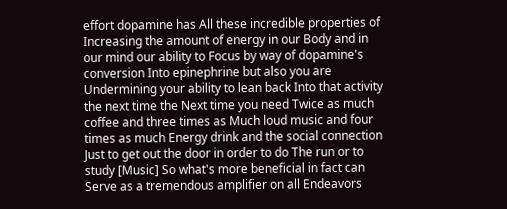effort dopamine has All these incredible properties of Increasing the amount of energy in our Body and in our mind our ability to Focus by way of dopamine's conversion Into epinephrine but also you are Undermining your ability to lean back Into that activity the next time the Next time you need Twice as much coffee and three times as Much loud music and four times as much Energy drink and the social connection Just to get out the door in order to do The run or to study [Music] So what's more beneficial in fact can Serve as a tremendous amplifier on all Endeavors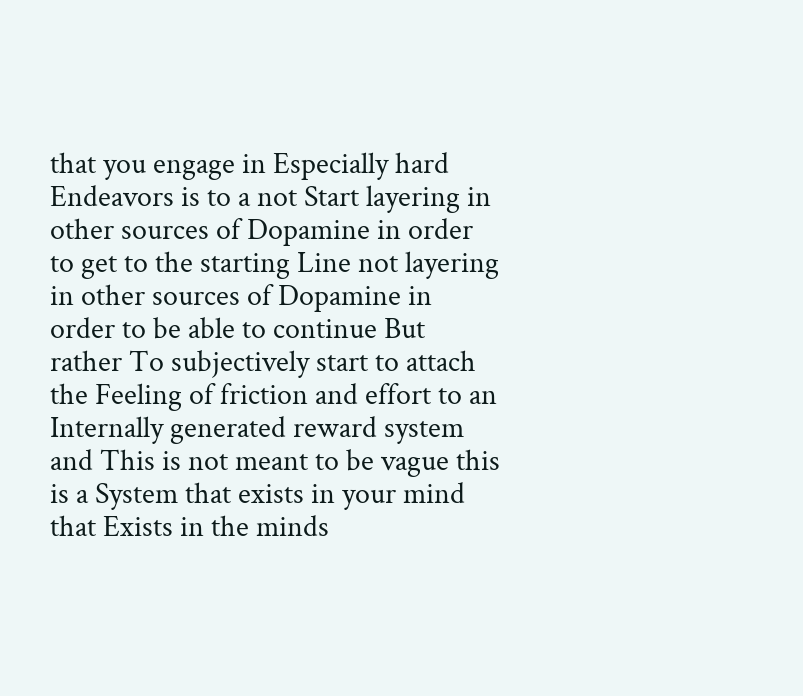that you engage in Especially hard Endeavors is to a not Start layering in other sources of Dopamine in order to get to the starting Line not layering in other sources of Dopamine in order to be able to continue But rather To subjectively start to attach the Feeling of friction and effort to an Internally generated reward system and This is not meant to be vague this is a System that exists in your mind that Exists in the minds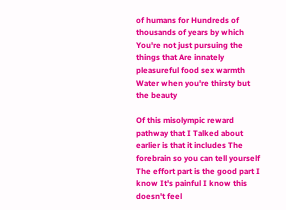of humans for Hundreds of thousands of years by which You're not just pursuing the things that Are innately pleasureful food sex warmth Water when you're thirsty but the beauty

Of this misolympic reward pathway that I Talked about earlier is that it includes The forebrain so you can tell yourself The effort part is the good part I know It's painful I know this doesn't feel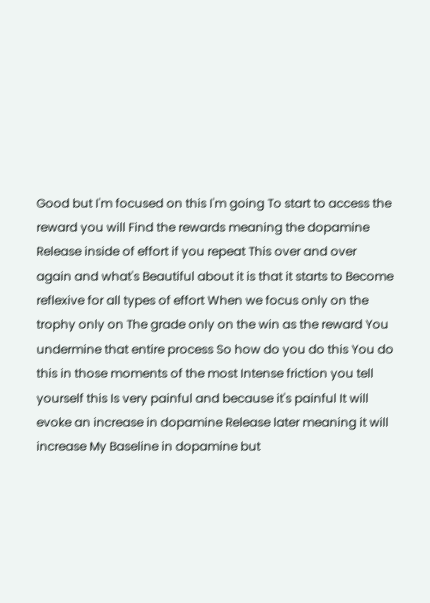Good but I'm focused on this I'm going To start to access the reward you will Find the rewards meaning the dopamine Release inside of effort if you repeat This over and over again and what's Beautiful about it is that it starts to Become reflexive for all types of effort When we focus only on the trophy only on The grade only on the win as the reward You undermine that entire process So how do you do this You do this in those moments of the most Intense friction you tell yourself this Is very painful and because it's painful It will evoke an increase in dopamine Release later meaning it will increase My Baseline in dopamine but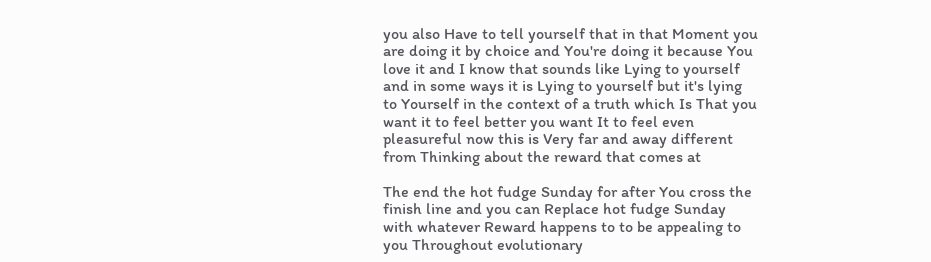you also Have to tell yourself that in that Moment you are doing it by choice and You're doing it because You love it and I know that sounds like Lying to yourself and in some ways it is Lying to yourself but it's lying to Yourself in the context of a truth which Is That you want it to feel better you want It to feel even pleasureful now this is Very far and away different from Thinking about the reward that comes at

The end the hot fudge Sunday for after You cross the finish line and you can Replace hot fudge Sunday with whatever Reward happens to to be appealing to you Throughout evolutionary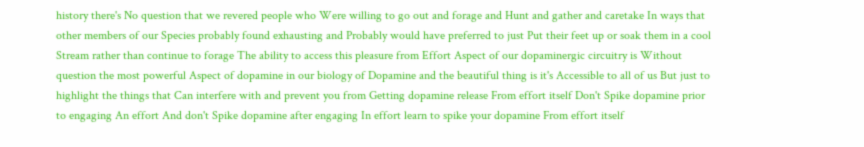history there's No question that we revered people who Were willing to go out and forage and Hunt and gather and caretake In ways that other members of our Species probably found exhausting and Probably would have preferred to just Put their feet up or soak them in a cool Stream rather than continue to forage The ability to access this pleasure from Effort Aspect of our dopaminergic circuitry is Without question the most powerful Aspect of dopamine in our biology of Dopamine and the beautiful thing is it's Accessible to all of us But just to highlight the things that Can interfere with and prevent you from Getting dopamine release From effort itself Don't Spike dopamine prior to engaging An effort And don't Spike dopamine after engaging In effort learn to spike your dopamine From effort itself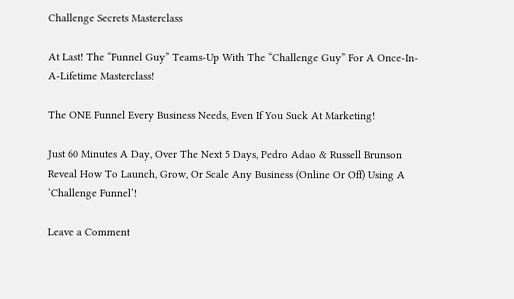Challenge Secrets Masterclass

At Last! The “Funnel Guy” Teams-Up With The “Challenge Guy” For A Once-In-A-Lifetime Masterclass!

The ONE Funnel Every Business Needs, Even If You Suck At Marketing!

Just 60 Minutes A Day, Over The Next 5 Days, Pedro Adao & Russell Brunson Reveal How To Launch, Grow, Or Scale Any Business (Online Or Off) Using A ‘Challenge Funnel’!

Leave a Comment